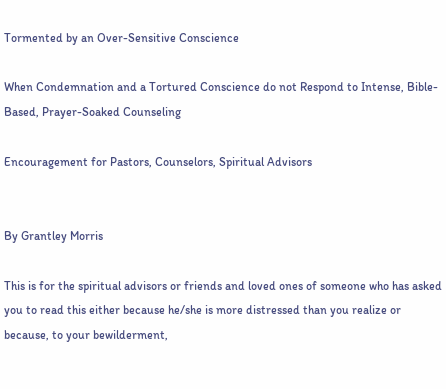Tormented by an Over-Sensitive Conscience

When Condemnation and a Tortured Conscience do not Respond to Intense, Bible-Based, Prayer-Soaked Counseling

Encouragement for Pastors, Counselors, Spiritual Advisors


By Grantley Morris

This is for the spiritual advisors or friends and loved ones of someone who has asked you to read this either because he/she is more distressed than you realize or because, to your bewilderment,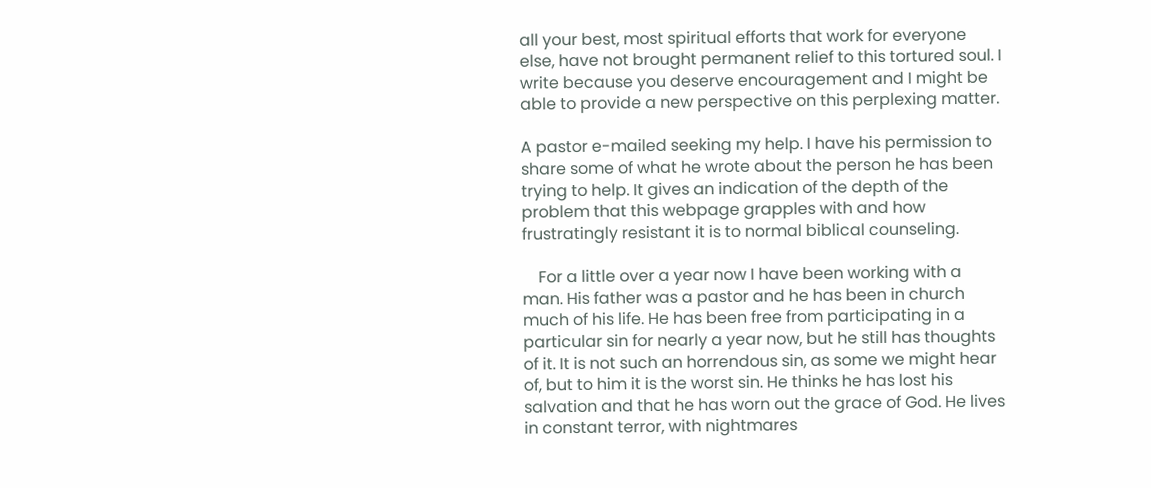all your best, most spiritual efforts that work for everyone else, have not brought permanent relief to this tortured soul. I write because you deserve encouragement and I might be able to provide a new perspective on this perplexing matter.

A pastor e-mailed seeking my help. I have his permission to share some of what he wrote about the person he has been trying to help. It gives an indication of the depth of the problem that this webpage grapples with and how frustratingly resistant it is to normal biblical counseling.

    For a little over a year now I have been working with a man. His father was a pastor and he has been in church much of his life. He has been free from participating in a particular sin for nearly a year now, but he still has thoughts of it. It is not such an horrendous sin, as some we might hear of, but to him it is the worst sin. He thinks he has lost his salvation and that he has worn out the grace of God. He lives in constant terror, with nightmares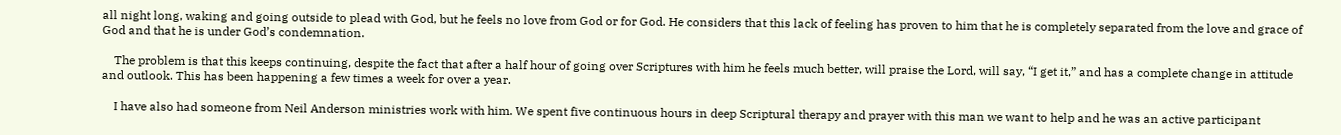all night long, waking and going outside to plead with God, but he feels no love from God or for God. He considers that this lack of feeling has proven to him that he is completely separated from the love and grace of God and that he is under God’s condemnation.

    The problem is that this keeps continuing, despite the fact that after a half hour of going over Scriptures with him he feels much better, will praise the Lord, will say, “I get it,” and has a complete change in attitude and outlook. This has been happening a few times a week for over a year.

    I have also had someone from Neil Anderson ministries work with him. We spent five continuous hours in deep Scriptural therapy and prayer with this man we want to help and he was an active participant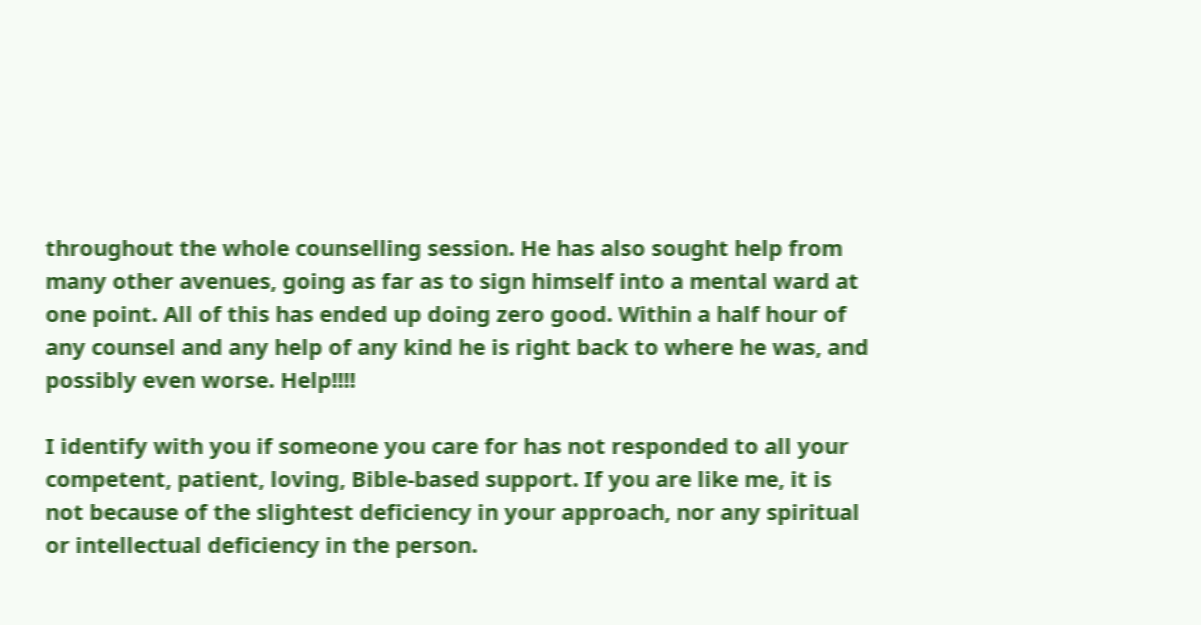throughout the whole counselling session. He has also sought help from many other avenues, going as far as to sign himself into a mental ward at one point. All of this has ended up doing zero good. Within a half hour of any counsel and any help of any kind he is right back to where he was, and possibly even worse. Help!!!!

I identify with you if someone you care for has not responded to all your competent, patient, loving, Bible-based support. If you are like me, it is not because of the slightest deficiency in your approach, nor any spiritual or intellectual deficiency in the person.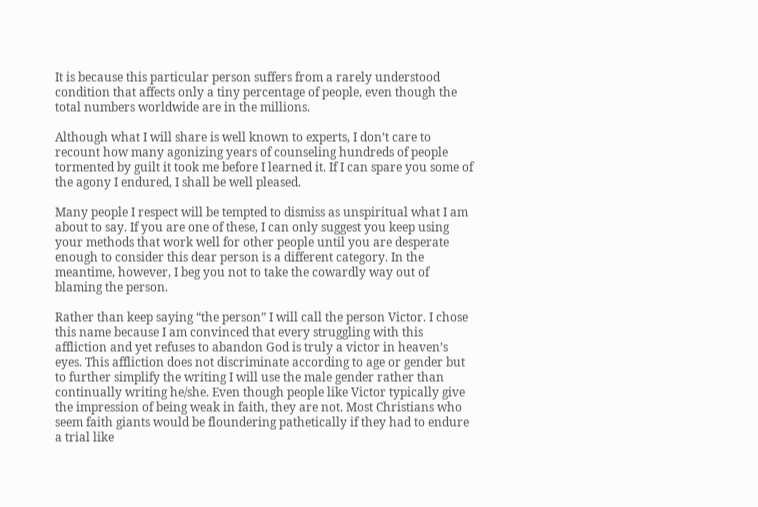It is because this particular person suffers from a rarely understood condition that affects only a tiny percentage of people, even though the total numbers worldwide are in the millions.

Although what I will share is well known to experts, I don’t care to recount how many agonizing years of counseling hundreds of people tormented by guilt it took me before I learned it. If I can spare you some of the agony I endured, I shall be well pleased.

Many people I respect will be tempted to dismiss as unspiritual what I am about to say. If you are one of these, I can only suggest you keep using your methods that work well for other people until you are desperate enough to consider this dear person is a different category. In the meantime, however, I beg you not to take the cowardly way out of blaming the person.

Rather than keep saying “the person” I will call the person Victor. I chose this name because I am convinced that every struggling with this affliction and yet refuses to abandon God is truly a victor in heaven’s eyes. This affliction does not discriminate according to age or gender but to further simplify the writing I will use the male gender rather than continually writing he/she. Even though people like Victor typically give the impression of being weak in faith, they are not. Most Christians who seem faith giants would be floundering pathetically if they had to endure a trial like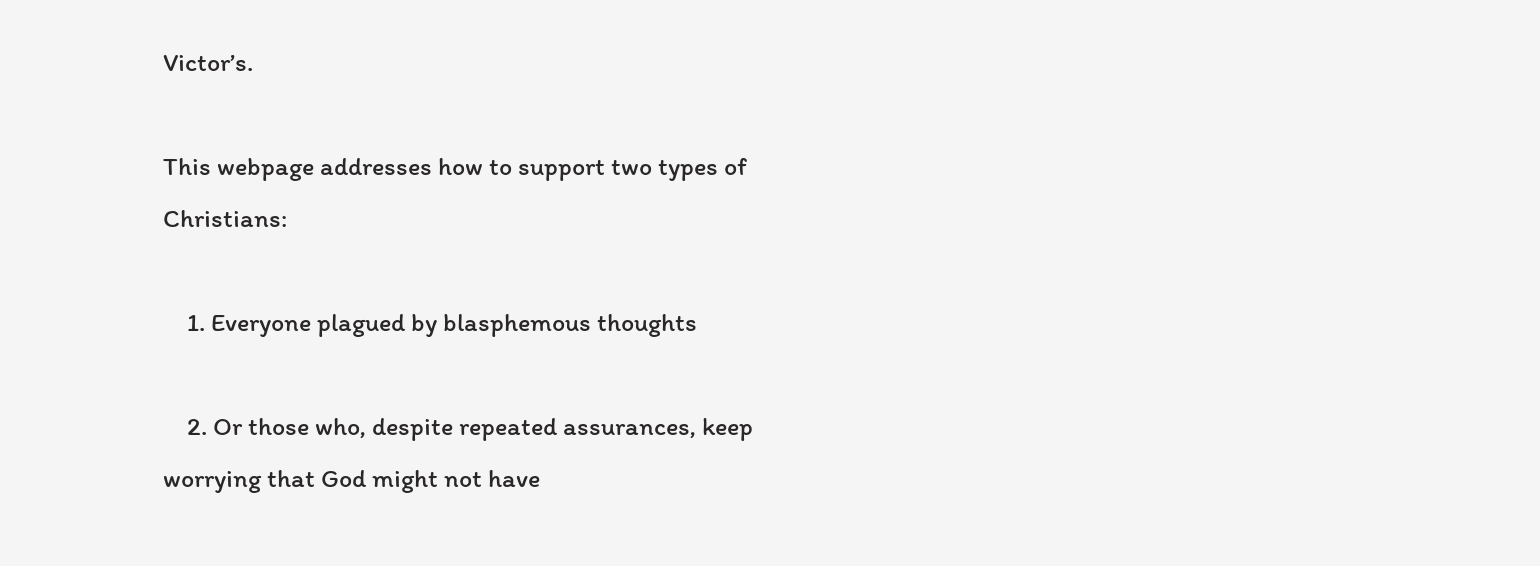Victor’s.

This webpage addresses how to support two types of Christians:

    1. Everyone plagued by blasphemous thoughts

    2. Or those who, despite repeated assurances, keep worrying that God might not have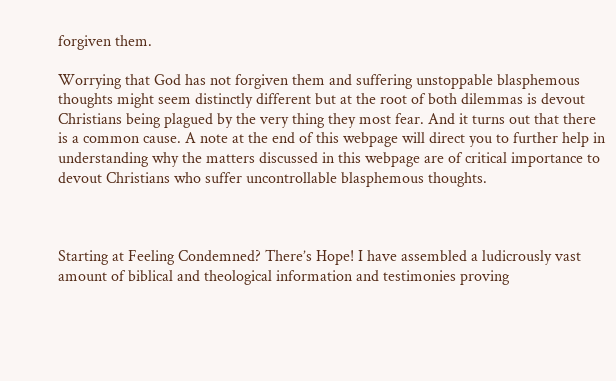forgiven them.

Worrying that God has not forgiven them and suffering unstoppable blasphemous thoughts might seem distinctly different but at the root of both dilemmas is devout Christians being plagued by the very thing they most fear. And it turns out that there is a common cause. A note at the end of this webpage will direct you to further help in understanding why the matters discussed in this webpage are of critical importance to devout Christians who suffer uncontrollable blasphemous thoughts.



Starting at Feeling Condemned? There’s Hope! I have assembled a ludicrously vast amount of biblical and theological information and testimonies proving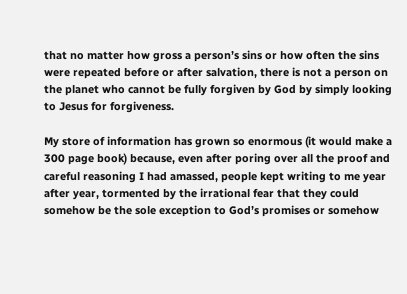that no matter how gross a person’s sins or how often the sins were repeated before or after salvation, there is not a person on the planet who cannot be fully forgiven by God by simply looking to Jesus for forgiveness.

My store of information has grown so enormous (it would make a 300 page book) because, even after poring over all the proof and careful reasoning I had amassed, people kept writing to me year after year, tormented by the irrational fear that they could somehow be the sole exception to God’s promises or somehow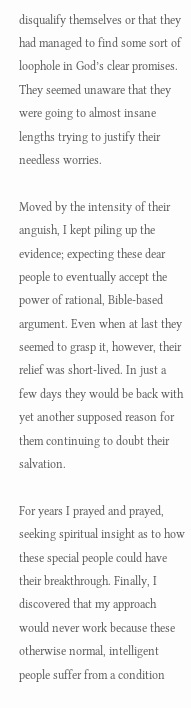disqualify themselves or that they had managed to find some sort of loophole in God’s clear promises. They seemed unaware that they were going to almost insane lengths trying to justify their needless worries.

Moved by the intensity of their anguish, I kept piling up the evidence; expecting these dear people to eventually accept the power of rational, Bible-based argument. Even when at last they seemed to grasp it, however, their relief was short-lived. In just a few days they would be back with yet another supposed reason for them continuing to doubt their salvation.

For years I prayed and prayed, seeking spiritual insight as to how these special people could have their breakthrough. Finally, I discovered that my approach would never work because these otherwise normal, intelligent people suffer from a condition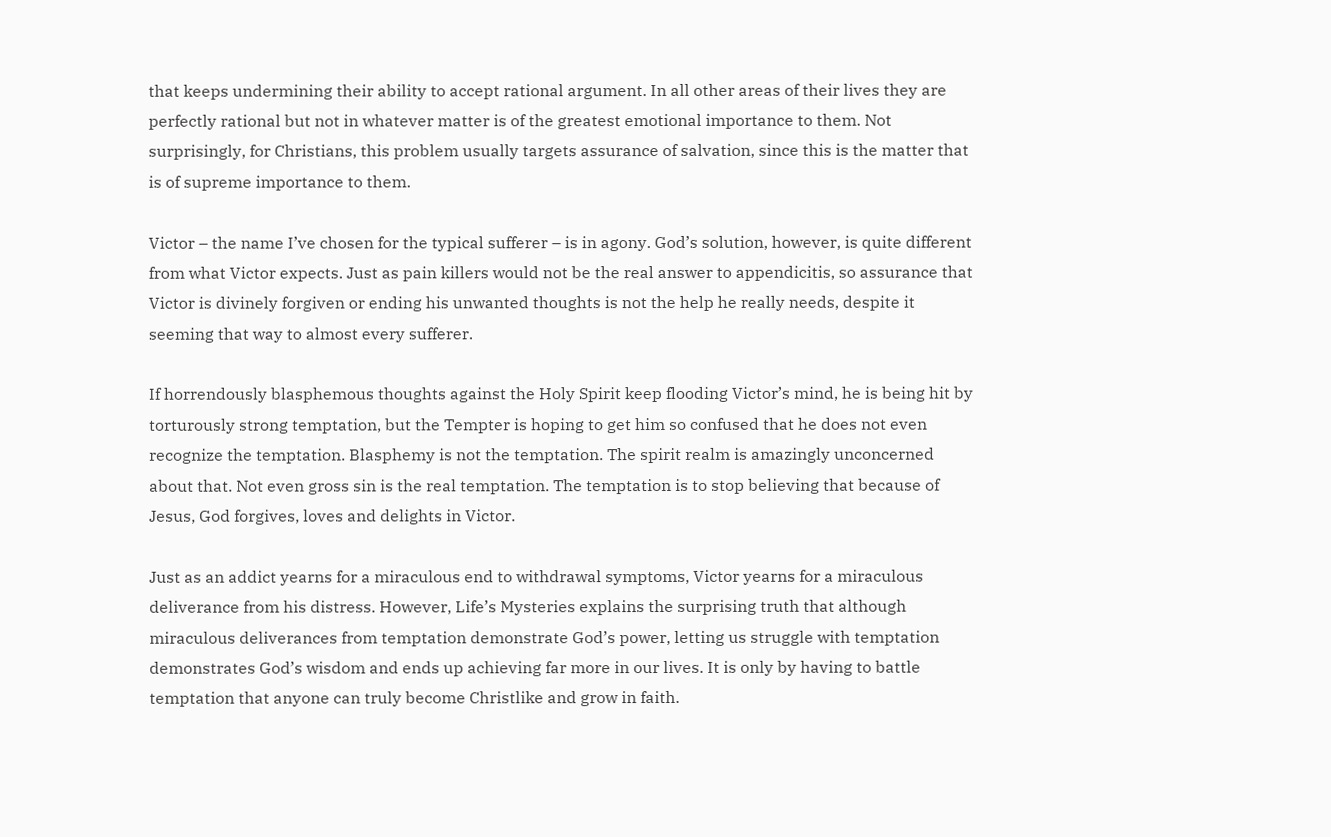that keeps undermining their ability to accept rational argument. In all other areas of their lives they are perfectly rational but not in whatever matter is of the greatest emotional importance to them. Not surprisingly, for Christians, this problem usually targets assurance of salvation, since this is the matter that is of supreme importance to them.

Victor – the name I’ve chosen for the typical sufferer – is in agony. God’s solution, however, is quite different from what Victor expects. Just as pain killers would not be the real answer to appendicitis, so assurance that Victor is divinely forgiven or ending his unwanted thoughts is not the help he really needs, despite it seeming that way to almost every sufferer.

If horrendously blasphemous thoughts against the Holy Spirit keep flooding Victor’s mind, he is being hit by torturously strong temptation, but the Tempter is hoping to get him so confused that he does not even recognize the temptation. Blasphemy is not the temptation. The spirit realm is amazingly unconcerned about that. Not even gross sin is the real temptation. The temptation is to stop believing that because of Jesus, God forgives, loves and delights in Victor.

Just as an addict yearns for a miraculous end to withdrawal symptoms, Victor yearns for a miraculous deliverance from his distress. However, Life’s Mysteries explains the surprising truth that although miraculous deliverances from temptation demonstrate God’s power, letting us struggle with temptation demonstrates God’s wisdom and ends up achieving far more in our lives. It is only by having to battle temptation that anyone can truly become Christlike and grow in faith.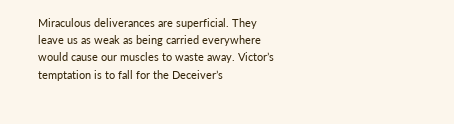Miraculous deliverances are superficial. They leave us as weak as being carried everywhere would cause our muscles to waste away. Victor’s temptation is to fall for the Deceiver’s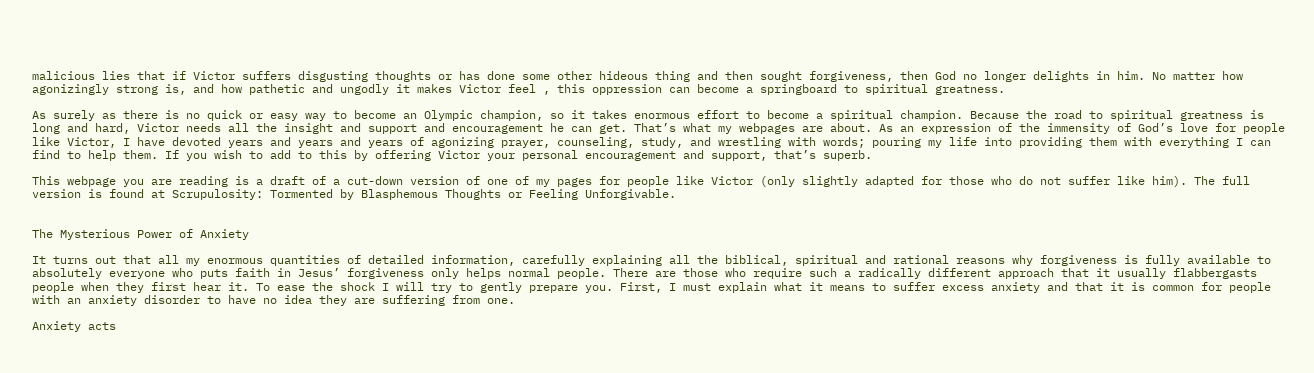malicious lies that if Victor suffers disgusting thoughts or has done some other hideous thing and then sought forgiveness, then God no longer delights in him. No matter how agonizingly strong is, and how pathetic and ungodly it makes Victor feel , this oppression can become a springboard to spiritual greatness.

As surely as there is no quick or easy way to become an Olympic champion, so it takes enormous effort to become a spiritual champion. Because the road to spiritual greatness is long and hard, Victor needs all the insight and support and encouragement he can get. That’s what my webpages are about. As an expression of the immensity of God’s love for people like Victor, I have devoted years and years and years of agonizing prayer, counseling, study, and wrestling with words; pouring my life into providing them with everything I can find to help them. If you wish to add to this by offering Victor your personal encouragement and support, that’s superb.

This webpage you are reading is a draft of a cut-down version of one of my pages for people like Victor (only slightly adapted for those who do not suffer like him). The full version is found at Scrupulosity: Tormented by Blasphemous Thoughts or Feeling Unforgivable.


The Mysterious Power of Anxiety

It turns out that all my enormous quantities of detailed information, carefully explaining all the biblical, spiritual and rational reasons why forgiveness is fully available to absolutely everyone who puts faith in Jesus’ forgiveness only helps normal people. There are those who require such a radically different approach that it usually flabbergasts people when they first hear it. To ease the shock I will try to gently prepare you. First, I must explain what it means to suffer excess anxiety and that it is common for people with an anxiety disorder to have no idea they are suffering from one.

Anxiety acts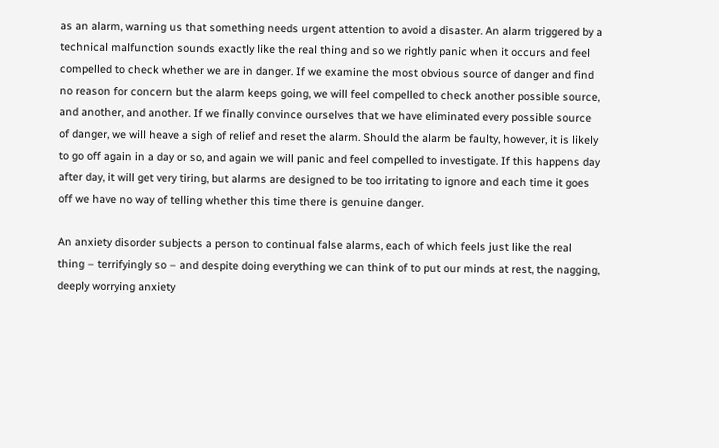as an alarm, warning us that something needs urgent attention to avoid a disaster. An alarm triggered by a technical malfunction sounds exactly like the real thing and so we rightly panic when it occurs and feel compelled to check whether we are in danger. If we examine the most obvious source of danger and find no reason for concern but the alarm keeps going, we will feel compelled to check another possible source, and another, and another. If we finally convince ourselves that we have eliminated every possible source of danger, we will heave a sigh of relief and reset the alarm. Should the alarm be faulty, however, it is likely to go off again in a day or so, and again we will panic and feel compelled to investigate. If this happens day after day, it will get very tiring, but alarms are designed to be too irritating to ignore and each time it goes off we have no way of telling whether this time there is genuine danger.

An anxiety disorder subjects a person to continual false alarms, each of which feels just like the real thing – terrifyingly so – and despite doing everything we can think of to put our minds at rest, the nagging, deeply worrying anxiety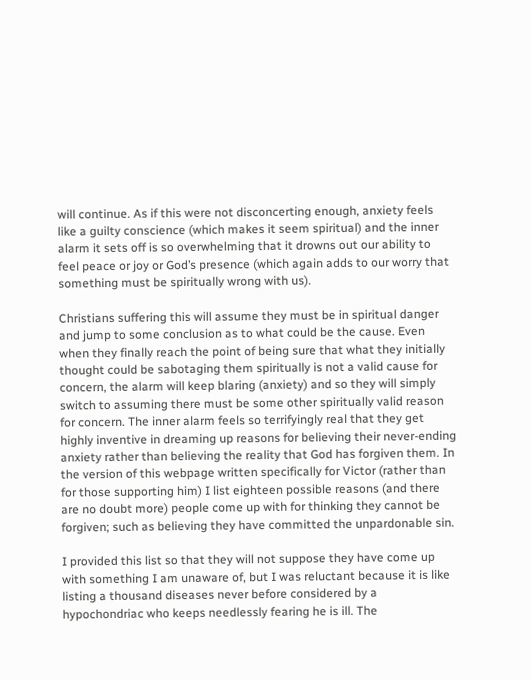will continue. As if this were not disconcerting enough, anxiety feels like a guilty conscience (which makes it seem spiritual) and the inner alarm it sets off is so overwhelming that it drowns out our ability to feel peace or joy or God’s presence (which again adds to our worry that something must be spiritually wrong with us).

Christians suffering this will assume they must be in spiritual danger and jump to some conclusion as to what could be the cause. Even when they finally reach the point of being sure that what they initially thought could be sabotaging them spiritually is not a valid cause for concern, the alarm will keep blaring (anxiety) and so they will simply switch to assuming there must be some other spiritually valid reason for concern. The inner alarm feels so terrifyingly real that they get highly inventive in dreaming up reasons for believing their never-ending anxiety rather than believing the reality that God has forgiven them. In the version of this webpage written specifically for Victor (rather than for those supporting him) I list eighteen possible reasons (and there are no doubt more) people come up with for thinking they cannot be forgiven; such as believing they have committed the unpardonable sin.

I provided this list so that they will not suppose they have come up with something I am unaware of, but I was reluctant because it is like listing a thousand diseases never before considered by a hypochondriac who keeps needlessly fearing he is ill. The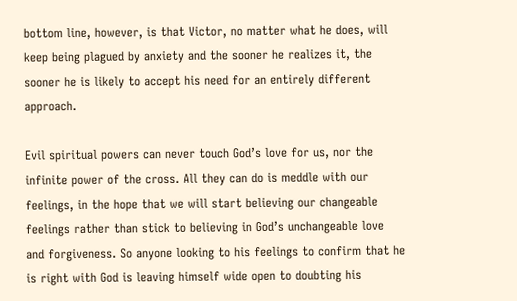bottom line, however, is that Victor, no matter what he does, will keep being plagued by anxiety and the sooner he realizes it, the sooner he is likely to accept his need for an entirely different approach.

Evil spiritual powers can never touch God’s love for us, nor the infinite power of the cross. All they can do is meddle with our feelings, in the hope that we will start believing our changeable feelings rather than stick to believing in God’s unchangeable love and forgiveness. So anyone looking to his feelings to confirm that he is right with God is leaving himself wide open to doubting his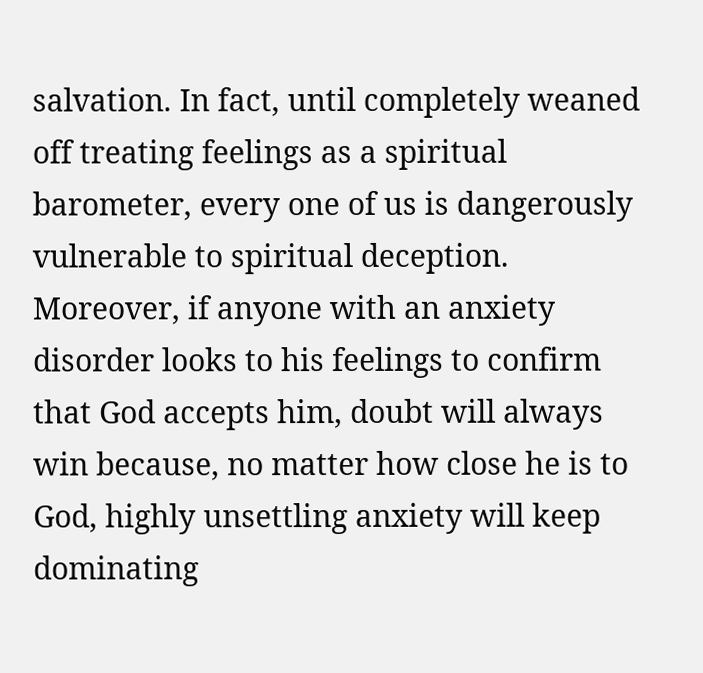salvation. In fact, until completely weaned off treating feelings as a spiritual barometer, every one of us is dangerously vulnerable to spiritual deception. Moreover, if anyone with an anxiety disorder looks to his feelings to confirm that God accepts him, doubt will always win because, no matter how close he is to God, highly unsettling anxiety will keep dominating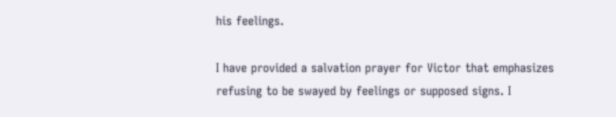his feelings.

I have provided a salvation prayer for Victor that emphasizes refusing to be swayed by feelings or supposed signs. I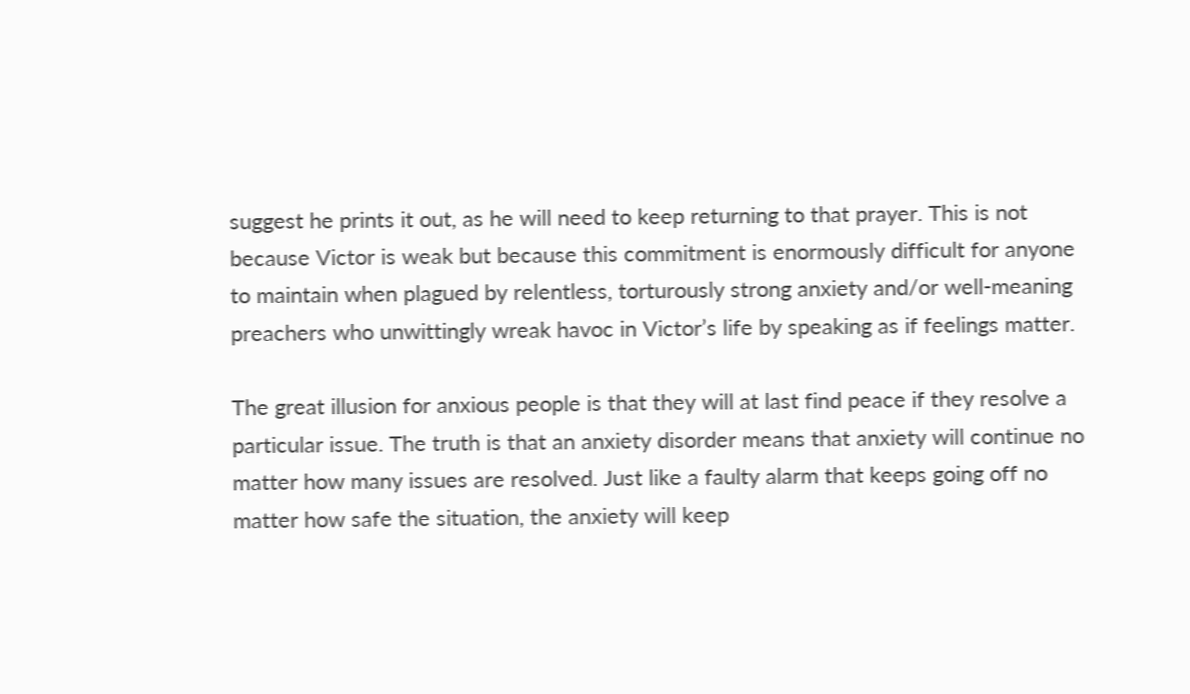suggest he prints it out, as he will need to keep returning to that prayer. This is not because Victor is weak but because this commitment is enormously difficult for anyone to maintain when plagued by relentless, torturously strong anxiety and/or well-meaning preachers who unwittingly wreak havoc in Victor’s life by speaking as if feelings matter.

The great illusion for anxious people is that they will at last find peace if they resolve a particular issue. The truth is that an anxiety disorder means that anxiety will continue no matter how many issues are resolved. Just like a faulty alarm that keeps going off no matter how safe the situation, the anxiety will keep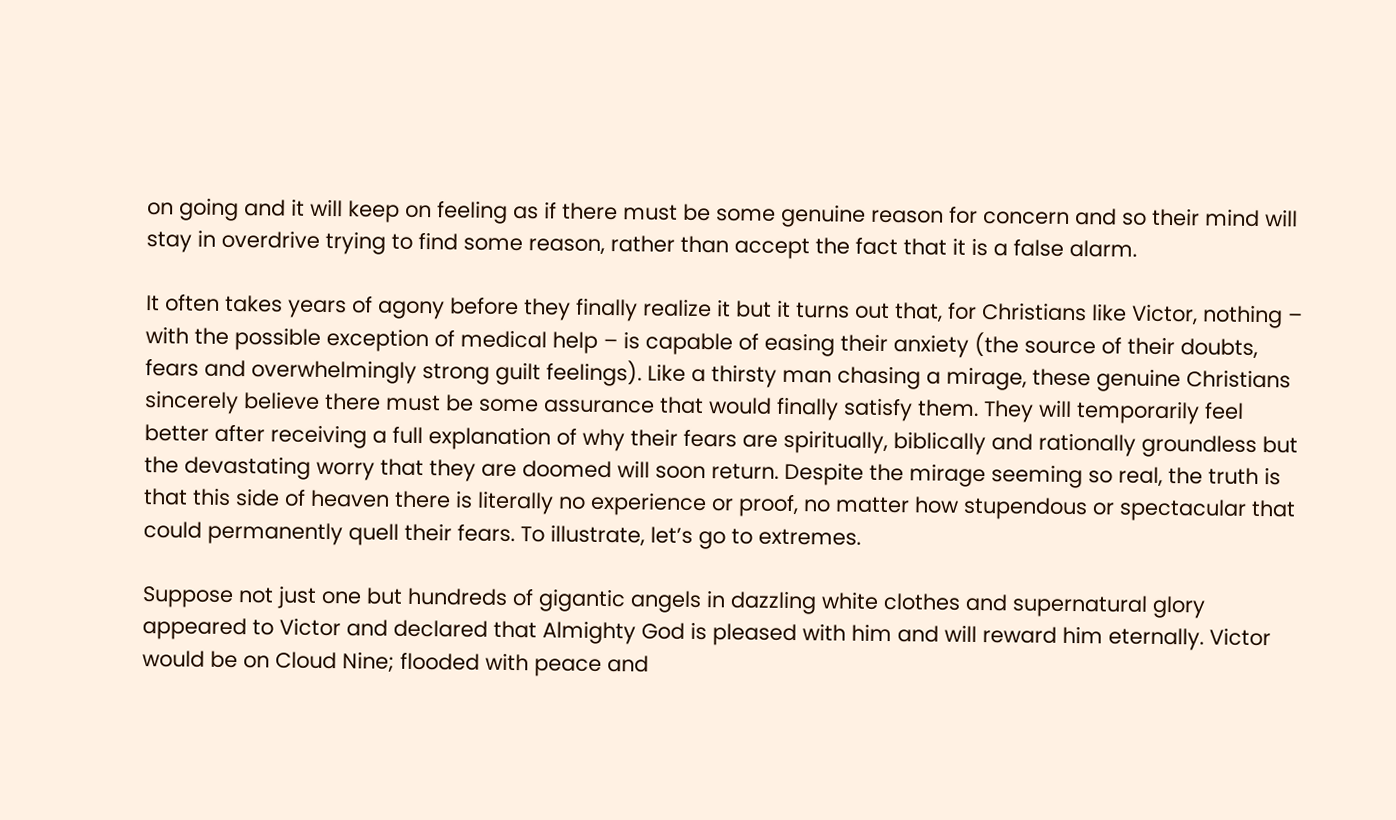on going and it will keep on feeling as if there must be some genuine reason for concern and so their mind will stay in overdrive trying to find some reason, rather than accept the fact that it is a false alarm.

It often takes years of agony before they finally realize it but it turns out that, for Christians like Victor, nothing – with the possible exception of medical help – is capable of easing their anxiety (the source of their doubts, fears and overwhelmingly strong guilt feelings). Like a thirsty man chasing a mirage, these genuine Christians sincerely believe there must be some assurance that would finally satisfy them. They will temporarily feel better after receiving a full explanation of why their fears are spiritually, biblically and rationally groundless but the devastating worry that they are doomed will soon return. Despite the mirage seeming so real, the truth is that this side of heaven there is literally no experience or proof, no matter how stupendous or spectacular that could permanently quell their fears. To illustrate, let’s go to extremes.

Suppose not just one but hundreds of gigantic angels in dazzling white clothes and supernatural glory appeared to Victor and declared that Almighty God is pleased with him and will reward him eternally. Victor would be on Cloud Nine; flooded with peace and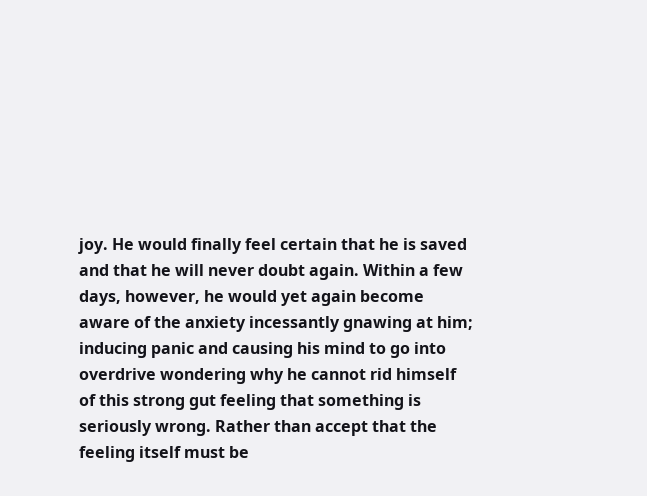joy. He would finally feel certain that he is saved and that he will never doubt again. Within a few days, however, he would yet again become aware of the anxiety incessantly gnawing at him; inducing panic and causing his mind to go into overdrive wondering why he cannot rid himself of this strong gut feeling that something is seriously wrong. Rather than accept that the feeling itself must be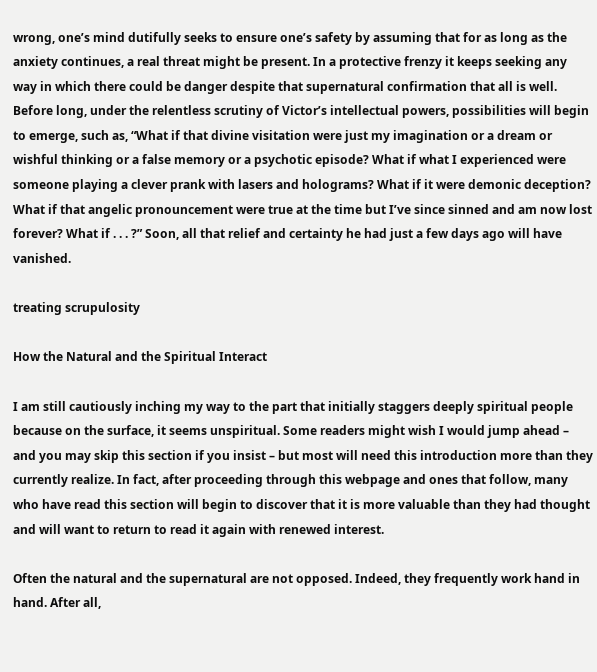wrong, one’s mind dutifully seeks to ensure one’s safety by assuming that for as long as the anxiety continues, a real threat might be present. In a protective frenzy it keeps seeking any way in which there could be danger despite that supernatural confirmation that all is well. Before long, under the relentless scrutiny of Victor’s intellectual powers, possibilities will begin to emerge, such as, “What if that divine visitation were just my imagination or a dream or wishful thinking or a false memory or a psychotic episode? What if what I experienced were someone playing a clever prank with lasers and holograms? What if it were demonic deception? What if that angelic pronouncement were true at the time but I’ve since sinned and am now lost forever? What if . . . ?” Soon, all that relief and certainty he had just a few days ago will have vanished.

treating scrupulosity

How the Natural and the Spiritual Interact

I am still cautiously inching my way to the part that initially staggers deeply spiritual people because on the surface, it seems unspiritual. Some readers might wish I would jump ahead – and you may skip this section if you insist – but most will need this introduction more than they currently realize. In fact, after proceeding through this webpage and ones that follow, many who have read this section will begin to discover that it is more valuable than they had thought and will want to return to read it again with renewed interest.

Often the natural and the supernatural are not opposed. Indeed, they frequently work hand in hand. After all,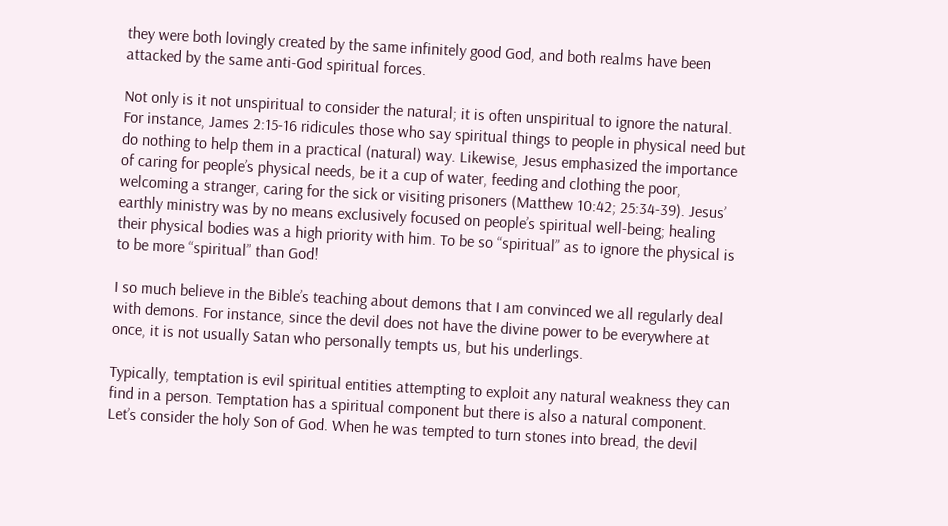they were both lovingly created by the same infinitely good God, and both realms have been attacked by the same anti-God spiritual forces.

Not only is it not unspiritual to consider the natural; it is often unspiritual to ignore the natural. For instance, James 2:15-16 ridicules those who say spiritual things to people in physical need but do nothing to help them in a practical (natural) way. Likewise, Jesus emphasized the importance of caring for people’s physical needs, be it a cup of water, feeding and clothing the poor, welcoming a stranger, caring for the sick or visiting prisoners (Matthew 10:42; 25:34-39). Jesus’ earthly ministry was by no means exclusively focused on people’s spiritual well-being; healing their physical bodies was a high priority with him. To be so “spiritual” as to ignore the physical is to be more “spiritual” than God!

I so much believe in the Bible’s teaching about demons that I am convinced we all regularly deal with demons. For instance, since the devil does not have the divine power to be everywhere at once, it is not usually Satan who personally tempts us, but his underlings.

Typically, temptation is evil spiritual entities attempting to exploit any natural weakness they can find in a person. Temptation has a spiritual component but there is also a natural component. Let’s consider the holy Son of God. When he was tempted to turn stones into bread, the devil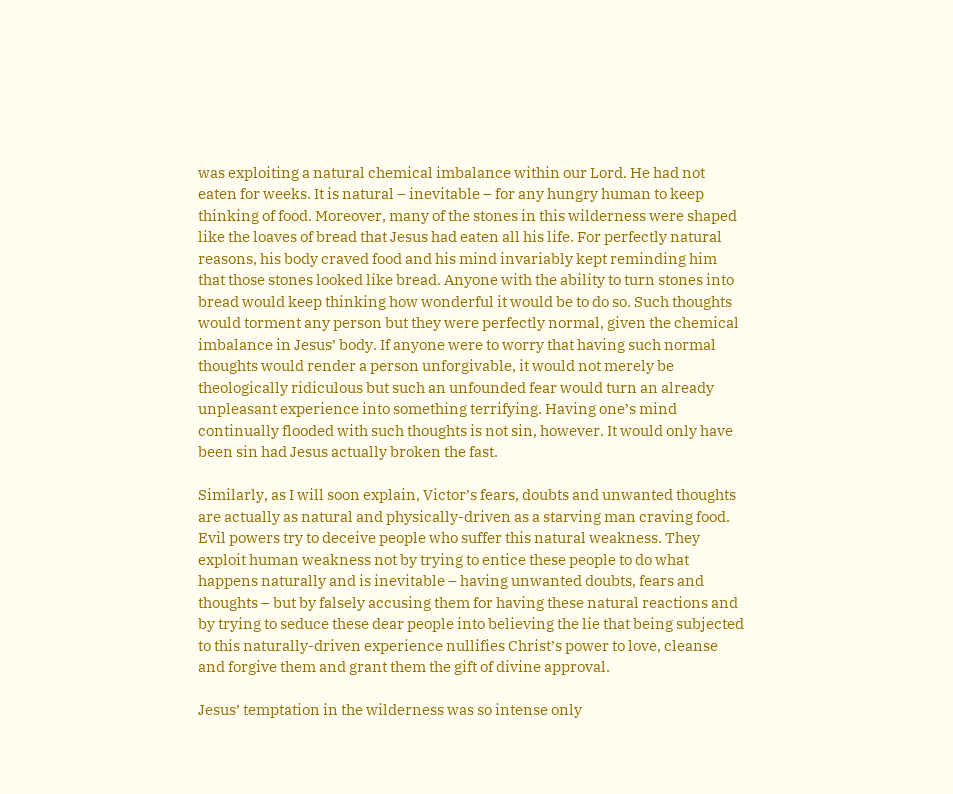was exploiting a natural chemical imbalance within our Lord. He had not eaten for weeks. It is natural – inevitable – for any hungry human to keep thinking of food. Moreover, many of the stones in this wilderness were shaped like the loaves of bread that Jesus had eaten all his life. For perfectly natural reasons, his body craved food and his mind invariably kept reminding him that those stones looked like bread. Anyone with the ability to turn stones into bread would keep thinking how wonderful it would be to do so. Such thoughts would torment any person but they were perfectly normal, given the chemical imbalance in Jesus’ body. If anyone were to worry that having such normal thoughts would render a person unforgivable, it would not merely be theologically ridiculous but such an unfounded fear would turn an already unpleasant experience into something terrifying. Having one’s mind continually flooded with such thoughts is not sin, however. It would only have been sin had Jesus actually broken the fast.

Similarly, as I will soon explain, Victor’s fears, doubts and unwanted thoughts are actually as natural and physically-driven as a starving man craving food. Evil powers try to deceive people who suffer this natural weakness. They exploit human weakness not by trying to entice these people to do what happens naturally and is inevitable – having unwanted doubts, fears and thoughts – but by falsely accusing them for having these natural reactions and by trying to seduce these dear people into believing the lie that being subjected to this naturally-driven experience nullifies Christ’s power to love, cleanse and forgive them and grant them the gift of divine approval.

Jesus’ temptation in the wilderness was so intense only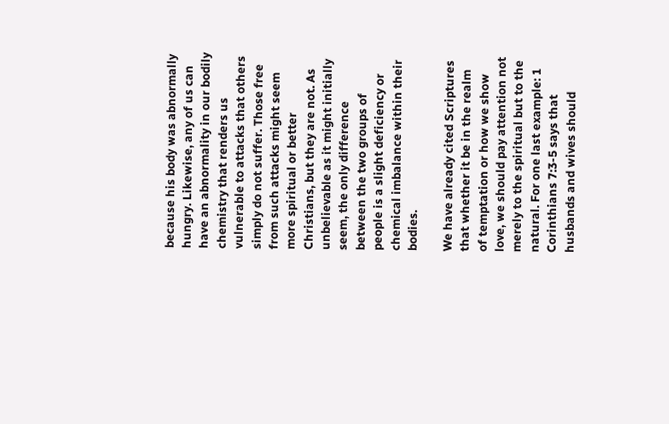because his body was abnormally hungry. Likewise, any of us can have an abnormality in our bodily chemistry that renders us vulnerable to attacks that others simply do not suffer. Those free from such attacks might seem more spiritual or better Christians, but they are not. As unbelievable as it might initially seem, the only difference between the two groups of people is a slight deficiency or chemical imbalance within their bodies.

We have already cited Scriptures that whether it be in the realm of temptation or how we show love, we should pay attention not merely to the spiritual but to the natural. For one last example: 1 Corinthians 7:3-5 says that husbands and wives should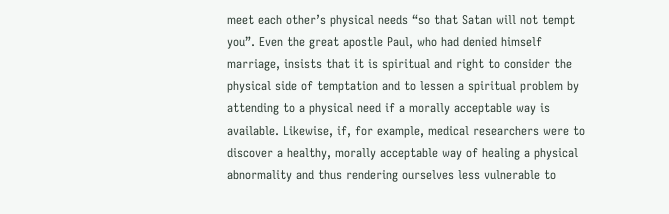meet each other’s physical needs “so that Satan will not tempt you”. Even the great apostle Paul, who had denied himself marriage, insists that it is spiritual and right to consider the physical side of temptation and to lessen a spiritual problem by attending to a physical need if a morally acceptable way is available. Likewise, if, for example, medical researchers were to discover a healthy, morally acceptable way of healing a physical abnormality and thus rendering ourselves less vulnerable to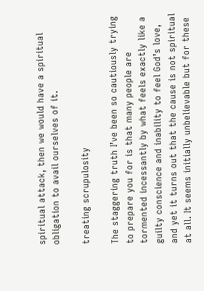spiritual attack, then we would have a spiritual obligation to avail ourselves of it.

treating scrupulosity

The staggering truth I’ve been so cautiously trying to prepare you for is that many people are tormented incessantly by what feels exactly like a guilty conscience and inability to feel God’s love, and yet it turns out that the cause is not spiritual at all. It seems initially unbelievable but for these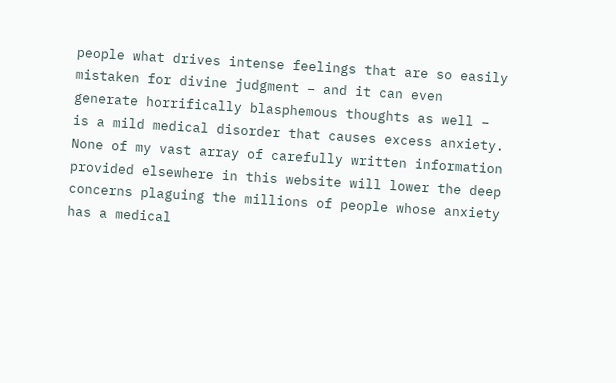people what drives intense feelings that are so easily mistaken for divine judgment – and it can even generate horrifically blasphemous thoughts as well – is a mild medical disorder that causes excess anxiety. None of my vast array of carefully written information provided elsewhere in this website will lower the deep concerns plaguing the millions of people whose anxiety has a medical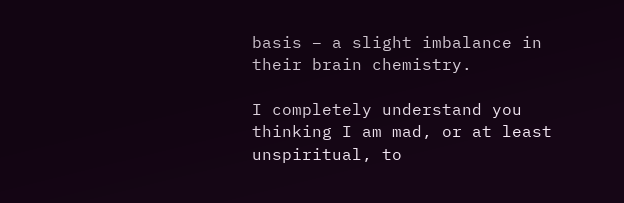basis – a slight imbalance in their brain chemistry.

I completely understand you thinking I am mad, or at least unspiritual, to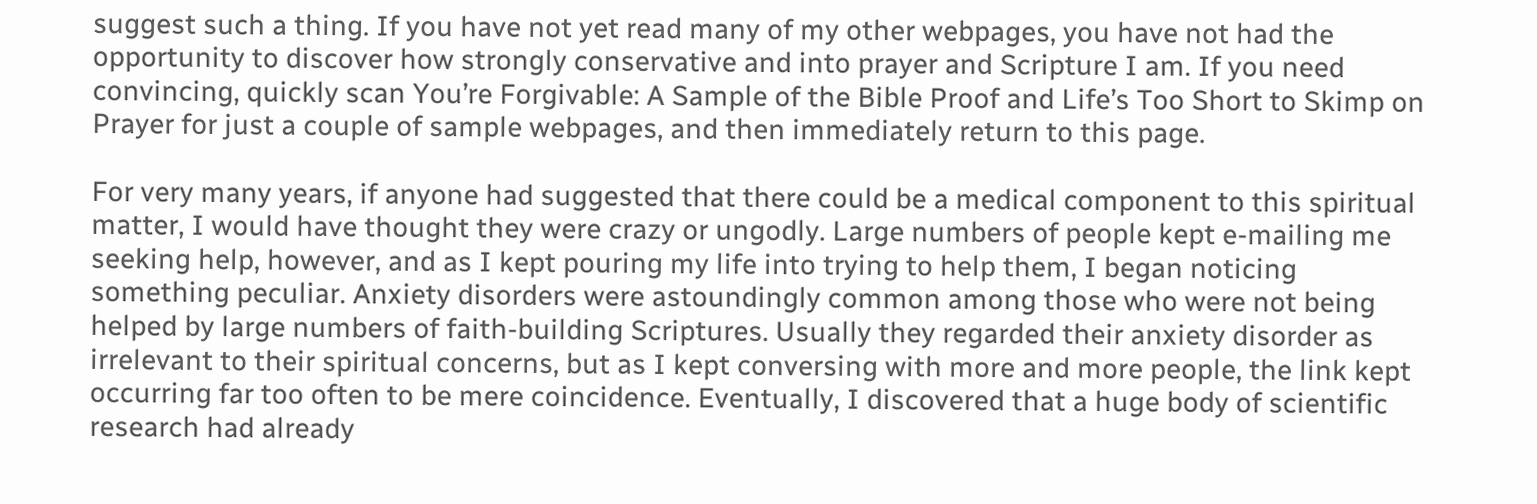suggest such a thing. If you have not yet read many of my other webpages, you have not had the opportunity to discover how strongly conservative and into prayer and Scripture I am. If you need convincing, quickly scan You’re Forgivable: A Sample of the Bible Proof and Life’s Too Short to Skimp on Prayer for just a couple of sample webpages, and then immediately return to this page.

For very many years, if anyone had suggested that there could be a medical component to this spiritual matter, I would have thought they were crazy or ungodly. Large numbers of people kept e-mailing me seeking help, however, and as I kept pouring my life into trying to help them, I began noticing something peculiar. Anxiety disorders were astoundingly common among those who were not being helped by large numbers of faith-building Scriptures. Usually they regarded their anxiety disorder as irrelevant to their spiritual concerns, but as I kept conversing with more and more people, the link kept occurring far too often to be mere coincidence. Eventually, I discovered that a huge body of scientific research had already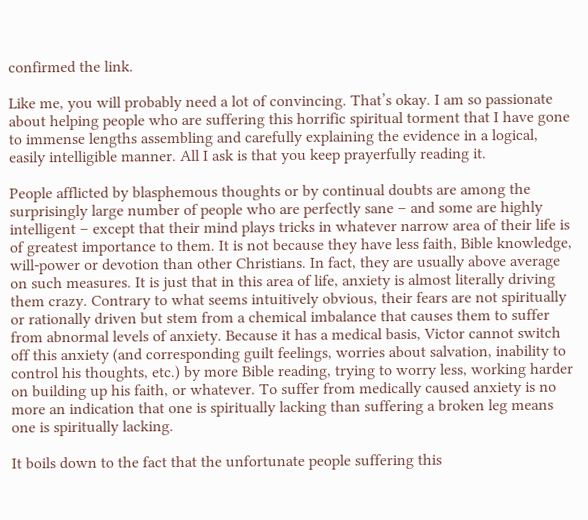confirmed the link.

Like me, you will probably need a lot of convincing. That’s okay. I am so passionate about helping people who are suffering this horrific spiritual torment that I have gone to immense lengths assembling and carefully explaining the evidence in a logical, easily intelligible manner. All I ask is that you keep prayerfully reading it.

People afflicted by blasphemous thoughts or by continual doubts are among the surprisingly large number of people who are perfectly sane – and some are highly intelligent – except that their mind plays tricks in whatever narrow area of their life is of greatest importance to them. It is not because they have less faith, Bible knowledge, will-power or devotion than other Christians. In fact, they are usually above average on such measures. It is just that in this area of life, anxiety is almost literally driving them crazy. Contrary to what seems intuitively obvious, their fears are not spiritually or rationally driven but stem from a chemical imbalance that causes them to suffer from abnormal levels of anxiety. Because it has a medical basis, Victor cannot switch off this anxiety (and corresponding guilt feelings, worries about salvation, inability to control his thoughts, etc.) by more Bible reading, trying to worry less, working harder on building up his faith, or whatever. To suffer from medically caused anxiety is no more an indication that one is spiritually lacking than suffering a broken leg means one is spiritually lacking.

It boils down to the fact that the unfortunate people suffering this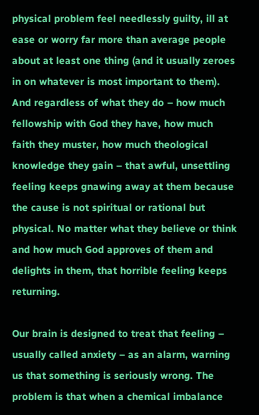physical problem feel needlessly guilty, ill at ease or worry far more than average people about at least one thing (and it usually zeroes in on whatever is most important to them). And regardless of what they do – how much fellowship with God they have, how much faith they muster, how much theological knowledge they gain – that awful, unsettling feeling keeps gnawing away at them because the cause is not spiritual or rational but physical. No matter what they believe or think and how much God approves of them and delights in them, that horrible feeling keeps returning.

Our brain is designed to treat that feeling – usually called anxiety – as an alarm, warning us that something is seriously wrong. The problem is that when a chemical imbalance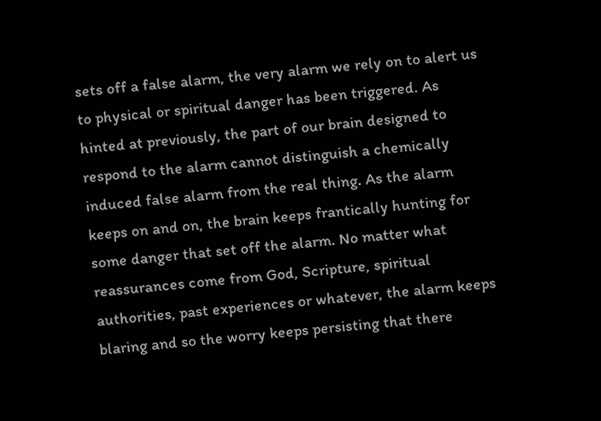sets off a false alarm, the very alarm we rely on to alert us to physical or spiritual danger has been triggered. As hinted at previously, the part of our brain designed to respond to the alarm cannot distinguish a chemically induced false alarm from the real thing. As the alarm keeps on and on, the brain keeps frantically hunting for some danger that set off the alarm. No matter what reassurances come from God, Scripture, spiritual authorities, past experiences or whatever, the alarm keeps blaring and so the worry keeps persisting that there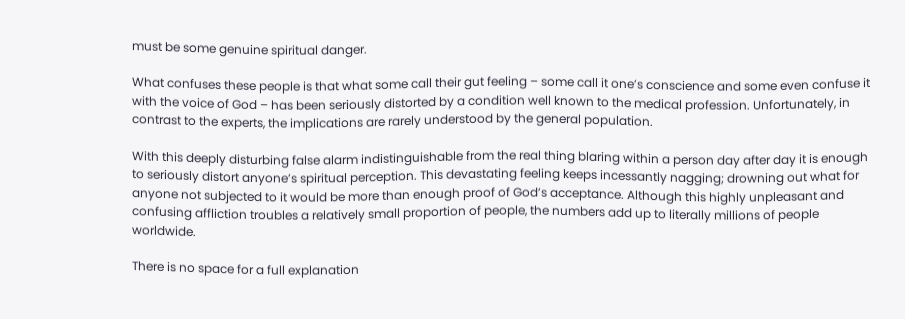must be some genuine spiritual danger.

What confuses these people is that what some call their gut feeling – some call it one’s conscience and some even confuse it with the voice of God – has been seriously distorted by a condition well known to the medical profession. Unfortunately, in contrast to the experts, the implications are rarely understood by the general population.

With this deeply disturbing false alarm indistinguishable from the real thing blaring within a person day after day it is enough to seriously distort anyone’s spiritual perception. This devastating feeling keeps incessantly nagging; drowning out what for anyone not subjected to it would be more than enough proof of God’s acceptance. Although this highly unpleasant and confusing affliction troubles a relatively small proportion of people, the numbers add up to literally millions of people worldwide.

There is no space for a full explanation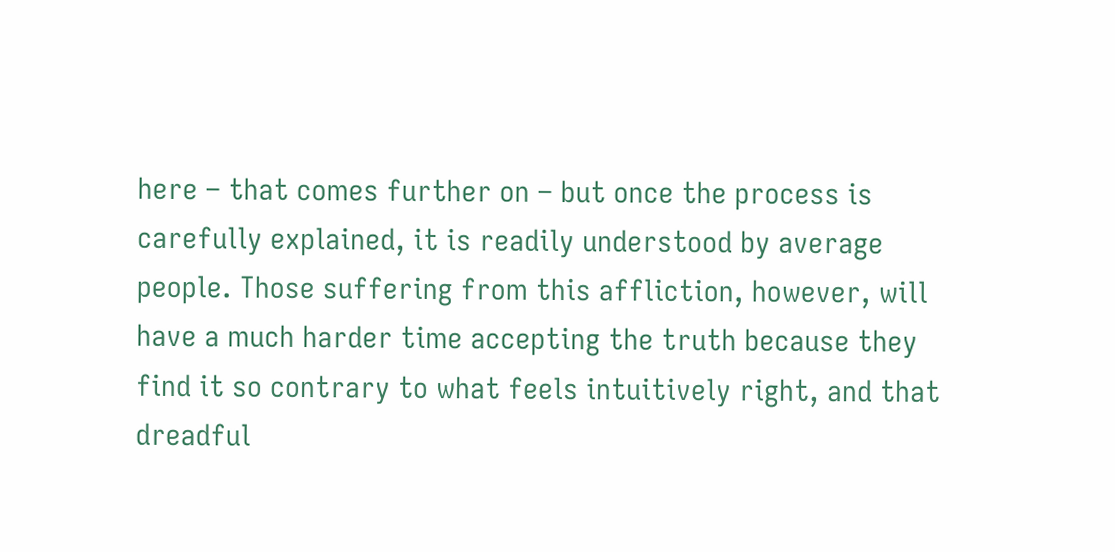here – that comes further on – but once the process is carefully explained, it is readily understood by average people. Those suffering from this affliction, however, will have a much harder time accepting the truth because they find it so contrary to what feels intuitively right, and that dreadful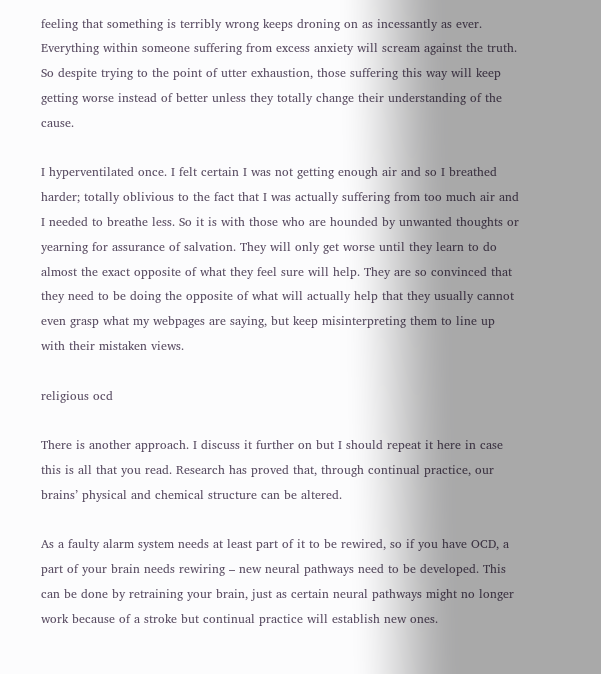feeling that something is terribly wrong keeps droning on as incessantly as ever. Everything within someone suffering from excess anxiety will scream against the truth. So despite trying to the point of utter exhaustion, those suffering this way will keep getting worse instead of better unless they totally change their understanding of the cause.

I hyperventilated once. I felt certain I was not getting enough air and so I breathed harder; totally oblivious to the fact that I was actually suffering from too much air and I needed to breathe less. So it is with those who are hounded by unwanted thoughts or yearning for assurance of salvation. They will only get worse until they learn to do almost the exact opposite of what they feel sure will help. They are so convinced that they need to be doing the opposite of what will actually help that they usually cannot even grasp what my webpages are saying, but keep misinterpreting them to line up with their mistaken views.

religious ocd

There is another approach. I discuss it further on but I should repeat it here in case this is all that you read. Research has proved that, through continual practice, our brains’ physical and chemical structure can be altered.

As a faulty alarm system needs at least part of it to be rewired, so if you have OCD, a part of your brain needs rewiring – new neural pathways need to be developed. This can be done by retraining your brain, just as certain neural pathways might no longer work because of a stroke but continual practice will establish new ones.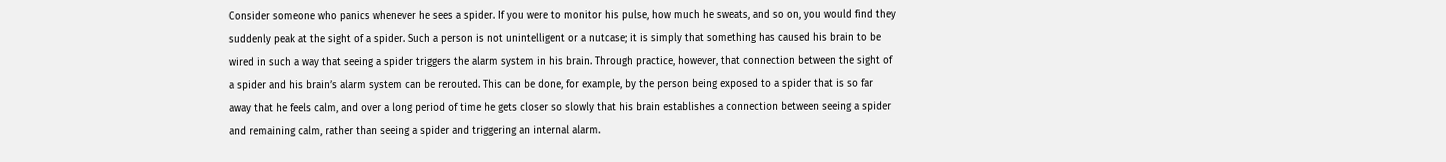Consider someone who panics whenever he sees a spider. If you were to monitor his pulse, how much he sweats, and so on, you would find they suddenly peak at the sight of a spider. Such a person is not unintelligent or a nutcase; it is simply that something has caused his brain to be wired in such a way that seeing a spider triggers the alarm system in his brain. Through practice, however, that connection between the sight of a spider and his brain’s alarm system can be rerouted. This can be done, for example, by the person being exposed to a spider that is so far away that he feels calm, and over a long period of time he gets closer so slowly that his brain establishes a connection between seeing a spider and remaining calm, rather than seeing a spider and triggering an internal alarm.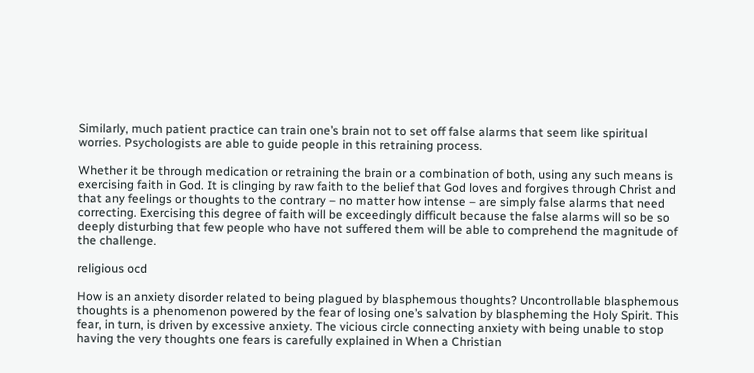Similarly, much patient practice can train one’s brain not to set off false alarms that seem like spiritual worries. Psychologists are able to guide people in this retraining process.

Whether it be through medication or retraining the brain or a combination of both, using any such means is exercising faith in God. It is clinging by raw faith to the belief that God loves and forgives through Christ and that any feelings or thoughts to the contrary – no matter how intense – are simply false alarms that need correcting. Exercising this degree of faith will be exceedingly difficult because the false alarms will so be so deeply disturbing that few people who have not suffered them will be able to comprehend the magnitude of the challenge.

religious ocd

How is an anxiety disorder related to being plagued by blasphemous thoughts? Uncontrollable blasphemous thoughts is a phenomenon powered by the fear of losing one’s salvation by blaspheming the Holy Spirit. This fear, in turn, is driven by excessive anxiety. The vicious circle connecting anxiety with being unable to stop having the very thoughts one fears is carefully explained in When a Christian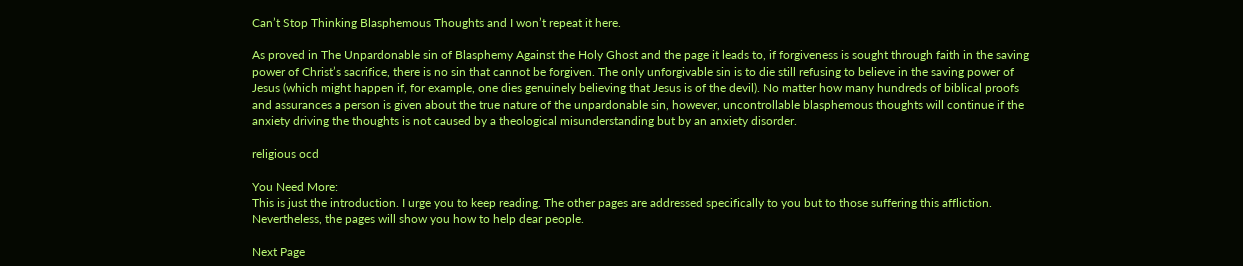Can’t Stop Thinking Blasphemous Thoughts and I won’t repeat it here.

As proved in The Unpardonable sin of Blasphemy Against the Holy Ghost and the page it leads to, if forgiveness is sought through faith in the saving power of Christ’s sacrifice, there is no sin that cannot be forgiven. The only unforgivable sin is to die still refusing to believe in the saving power of Jesus (which might happen if, for example, one dies genuinely believing that Jesus is of the devil). No matter how many hundreds of biblical proofs and assurances a person is given about the true nature of the unpardonable sin, however, uncontrollable blasphemous thoughts will continue if the anxiety driving the thoughts is not caused by a theological misunderstanding but by an anxiety disorder.

religious ocd

You Need More:
This is just the introduction. I urge you to keep reading. The other pages are addressed specifically to you but to those suffering this affliction. Nevertheless, the pages will show you how to help dear people.

Next Page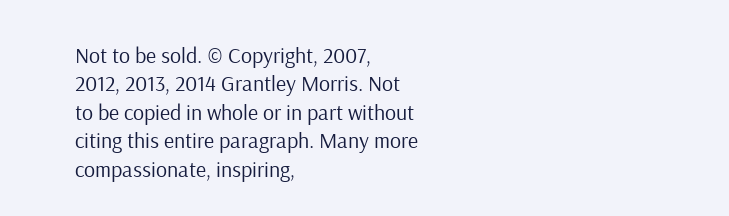Not to be sold. © Copyright, 2007, 2012, 2013, 2014 Grantley Morris. Not to be copied in whole or in part without citing this entire paragraph. Many more compassionate, inspiring,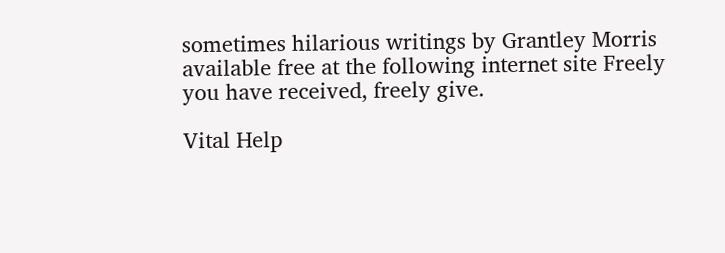sometimes hilarious writings by Grantley Morris available free at the following internet site Freely you have received, freely give.

Vital Help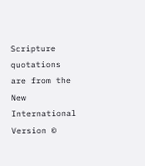Scripture quotations are from the New International Version ©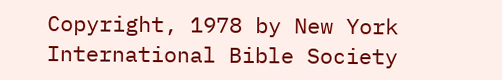Copyright, 1978 by New York International Bible Society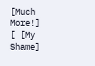[Much More!] [ [My Shame]